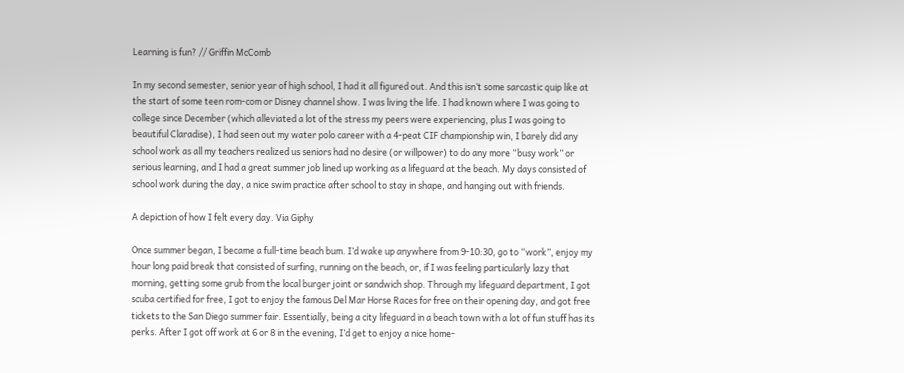Learning is fun? // Griffin McComb

In my second semester, senior year of high school, I had it all figured out. And this isn’t some sarcastic quip like at the start of some teen rom-com or Disney channel show. I was living the life. I had known where I was going to college since December (which alleviated a lot of the stress my peers were experiencing, plus I was going to beautiful Claradise), I had seen out my water polo career with a 4-peat CIF championship win, I barely did any school work as all my teachers realized us seniors had no desire (or willpower) to do any more “busy work” or serious learning, and I had a great summer job lined up working as a lifeguard at the beach. My days consisted of school work during the day, a nice swim practice after school to stay in shape, and hanging out with friends.

A depiction of how I felt every day. Via Giphy

Once summer began, I became a full-time beach bum. I’d wake up anywhere from 9-10:30, go to “work”, enjoy my hour long paid break that consisted of surfing, running on the beach, or, if I was feeling particularly lazy that morning, getting some grub from the local burger joint or sandwich shop. Through my lifeguard department, I got scuba certified for free, I got to enjoy the famous Del Mar Horse Races for free on their opening day, and got free tickets to the San Diego summer fair. Essentially, being a city lifeguard in a beach town with a lot of fun stuff has its perks. After I got off work at 6 or 8 in the evening, I’d get to enjoy a nice home-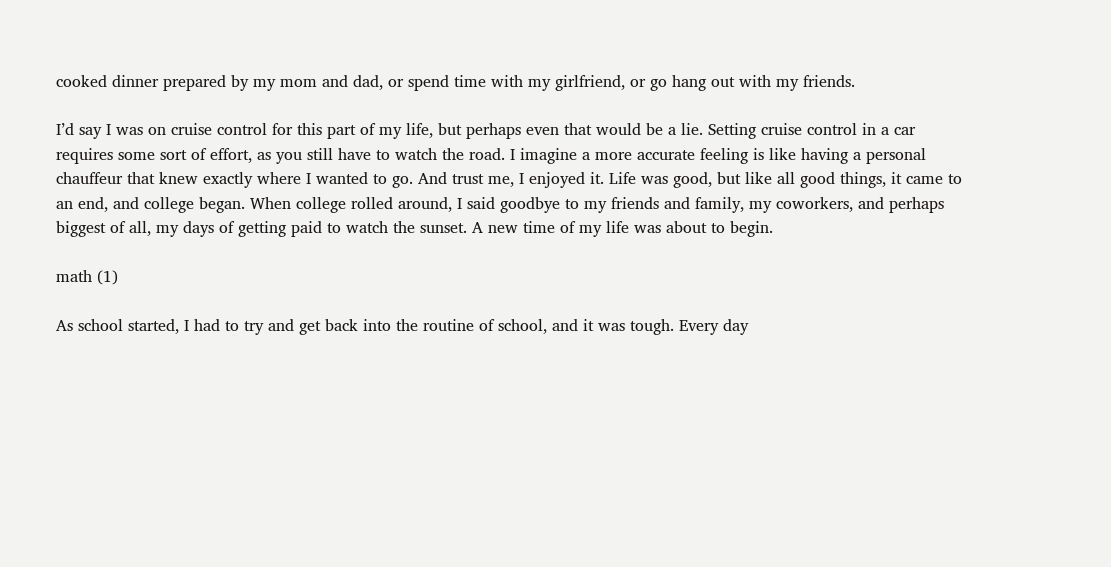cooked dinner prepared by my mom and dad, or spend time with my girlfriend, or go hang out with my friends.

I’d say I was on cruise control for this part of my life, but perhaps even that would be a lie. Setting cruise control in a car requires some sort of effort, as you still have to watch the road. I imagine a more accurate feeling is like having a personal chauffeur that knew exactly where I wanted to go. And trust me, I enjoyed it. Life was good, but like all good things, it came to an end, and college began. When college rolled around, I said goodbye to my friends and family, my coworkers, and perhaps biggest of all, my days of getting paid to watch the sunset. A new time of my life was about to begin.

math (1)

As school started, I had to try and get back into the routine of school, and it was tough. Every day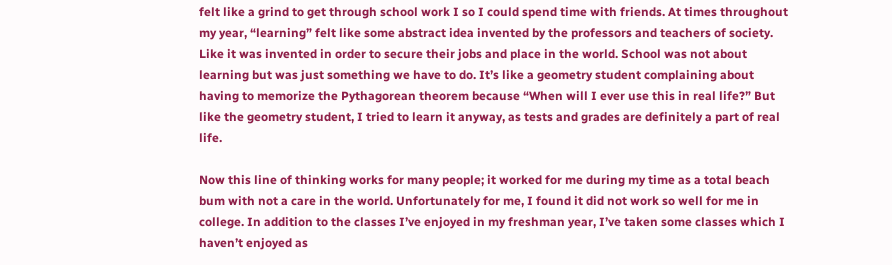felt like a grind to get through school work I so I could spend time with friends. At times throughout my year, “learning” felt like some abstract idea invented by the professors and teachers of society. Like it was invented in order to secure their jobs and place in the world. School was not about learning but was just something we have to do. It’s like a geometry student complaining about having to memorize the Pythagorean theorem because “When will I ever use this in real life?” But like the geometry student, I tried to learn it anyway, as tests and grades are definitely a part of real life.

Now this line of thinking works for many people; it worked for me during my time as a total beach bum with not a care in the world. Unfortunately for me, I found it did not work so well for me in college. In addition to the classes I’ve enjoyed in my freshman year, I’ve taken some classes which I haven’t enjoyed as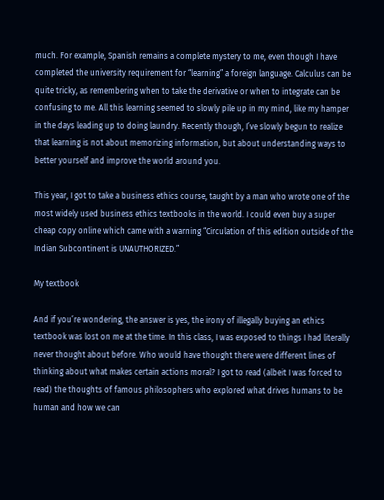much. For example, Spanish remains a complete mystery to me, even though I have completed the university requirement for “learning” a foreign language. Calculus can be quite tricky, as remembering when to take the derivative or when to integrate can be confusing to me. All this learning seemed to slowly pile up in my mind, like my hamper in the days leading up to doing laundry. Recently though, I’ve slowly begun to realize that learning is not about memorizing information, but about understanding ways to better yourself and improve the world around you.

This year, I got to take a business ethics course, taught by a man who wrote one of the most widely used business ethics textbooks in the world. I could even buy a super cheap copy online which came with a warning “Circulation of this edition outside of the Indian Subcontinent is UNAUTHORIZED.”

My textbook

And if you’re wondering, the answer is yes, the irony of illegally buying an ethics textbook was lost on me at the time. In this class, I was exposed to things I had literally never thought about before. Who would have thought there were different lines of thinking about what makes certain actions moral? I got to read (albeit I was forced to read) the thoughts of famous philosophers who explored what drives humans to be human and how we can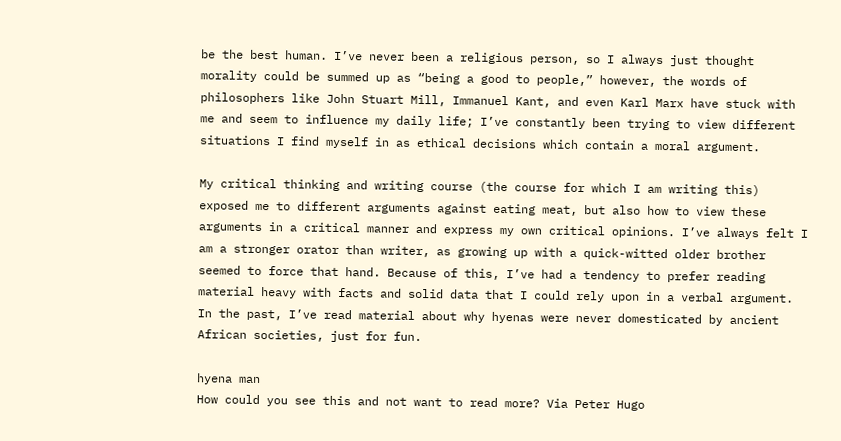be the best human. I’ve never been a religious person, so I always just thought morality could be summed up as “being a good to people,” however, the words of philosophers like John Stuart Mill, Immanuel Kant, and even Karl Marx have stuck with me and seem to influence my daily life; I’ve constantly been trying to view different situations I find myself in as ethical decisions which contain a moral argument.

My critical thinking and writing course (the course for which I am writing this) exposed me to different arguments against eating meat, but also how to view these arguments in a critical manner and express my own critical opinions. I’ve always felt I am a stronger orator than writer, as growing up with a quick-witted older brother seemed to force that hand. Because of this, I’ve had a tendency to prefer reading material heavy with facts and solid data that I could rely upon in a verbal argument. In the past, I’ve read material about why hyenas were never domesticated by ancient African societies, just for fun.

hyena man
How could you see this and not want to read more? Via Peter Hugo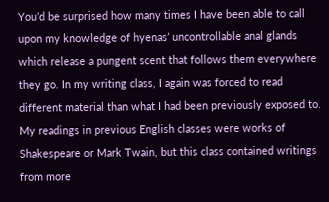You’d be surprised how many times I have been able to call upon my knowledge of hyenas’ uncontrollable anal glands which release a pungent scent that follows them everywhere they go. In my writing class, I again was forced to read different material than what I had been previously exposed to. My readings in previous English classes were works of Shakespeare or Mark Twain, but this class contained writings from more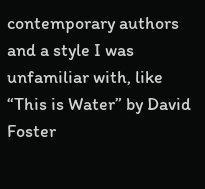contemporary authors and a style I was unfamiliar with, like “This is Water” by David Foster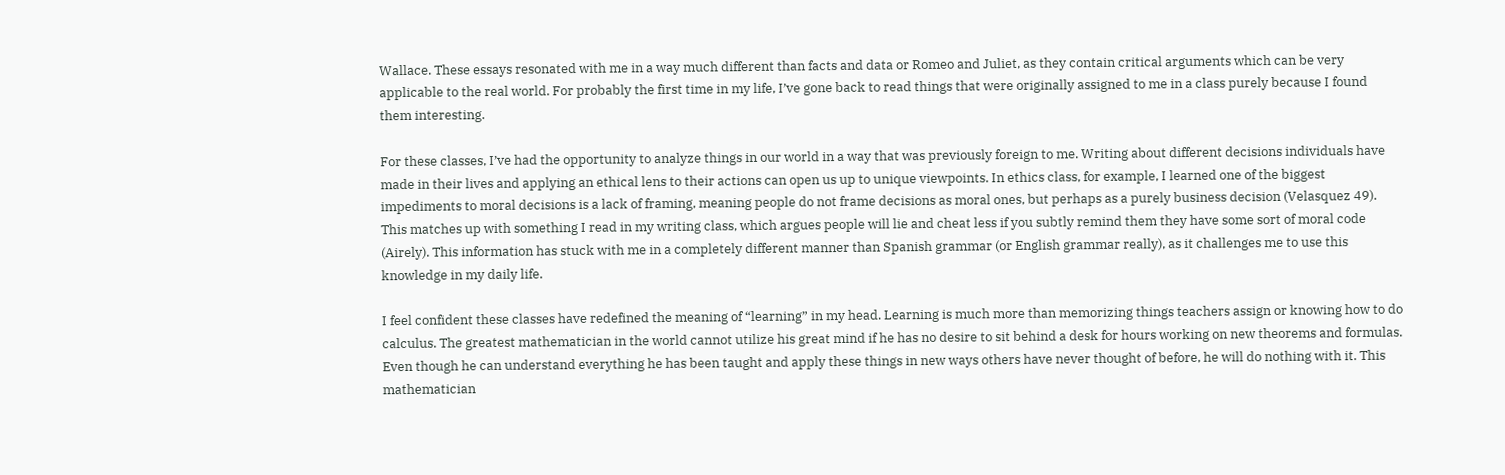Wallace. These essays resonated with me in a way much different than facts and data or Romeo and Juliet, as they contain critical arguments which can be very applicable to the real world. For probably the first time in my life, I’ve gone back to read things that were originally assigned to me in a class purely because I found them interesting.

For these classes, I’ve had the opportunity to analyze things in our world in a way that was previously foreign to me. Writing about different decisions individuals have made in their lives and applying an ethical lens to their actions can open us up to unique viewpoints. In ethics class, for example, I learned one of the biggest impediments to moral decisions is a lack of framing, meaning people do not frame decisions as moral ones, but perhaps as a purely business decision (Velasquez 49). This matches up with something I read in my writing class, which argues people will lie and cheat less if you subtly remind them they have some sort of moral code (Airely). This information has stuck with me in a completely different manner than Spanish grammar (or English grammar really), as it challenges me to use this knowledge in my daily life.

I feel confident these classes have redefined the meaning of “learning” in my head. Learning is much more than memorizing things teachers assign or knowing how to do calculus. The greatest mathematician in the world cannot utilize his great mind if he has no desire to sit behind a desk for hours working on new theorems and formulas. Even though he can understand everything he has been taught and apply these things in new ways others have never thought of before, he will do nothing with it. This mathematician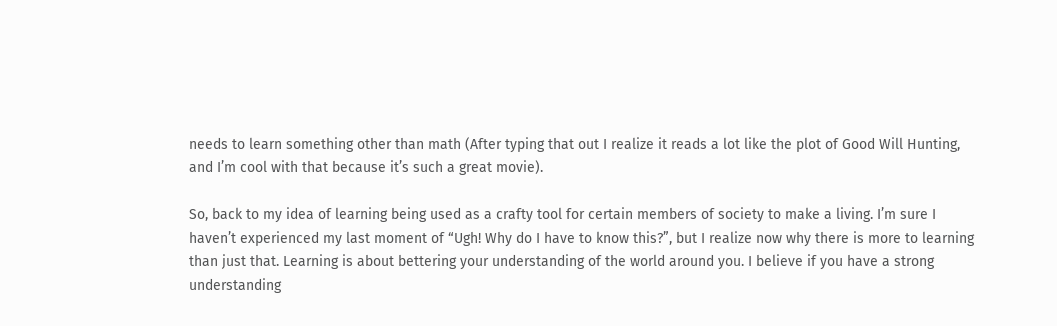needs to learn something other than math (After typing that out I realize it reads a lot like the plot of Good Will Hunting, and I’m cool with that because it’s such a great movie).

So, back to my idea of learning being used as a crafty tool for certain members of society to make a living. I’m sure I haven’t experienced my last moment of “Ugh! Why do I have to know this?”, but I realize now why there is more to learning than just that. Learning is about bettering your understanding of the world around you. I believe if you have a strong understanding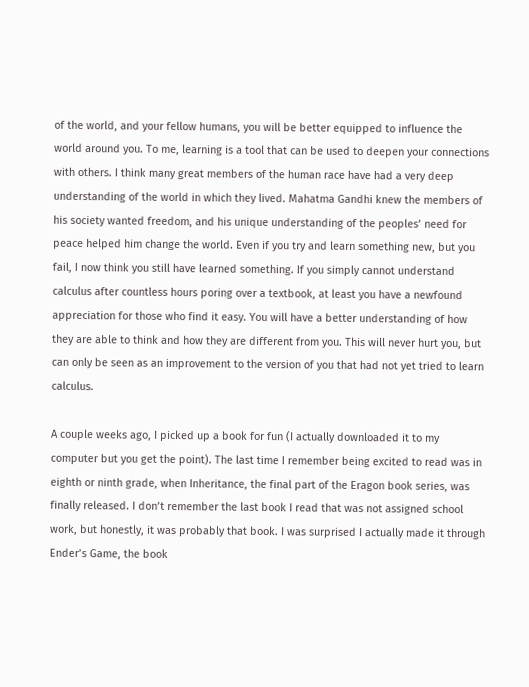of the world, and your fellow humans, you will be better equipped to influence the world around you. To me, learning is a tool that can be used to deepen your connections with others. I think many great members of the human race have had a very deep understanding of the world in which they lived. Mahatma Gandhi knew the members of his society wanted freedom, and his unique understanding of the peoples’ need for peace helped him change the world. Even if you try and learn something new, but you fail, I now think you still have learned something. If you simply cannot understand calculus after countless hours poring over a textbook, at least you have a newfound appreciation for those who find it easy. You will have a better understanding of how they are able to think and how they are different from you. This will never hurt you, but can only be seen as an improvement to the version of you that had not yet tried to learn calculus.

A couple weeks ago, I picked up a book for fun (I actually downloaded it to my computer but you get the point). The last time I remember being excited to read was in eighth or ninth grade, when Inheritance, the final part of the Eragon book series, was finally released. I don’t remember the last book I read that was not assigned school work, but honestly, it was probably that book. I was surprised I actually made it through Ender’s Game, the book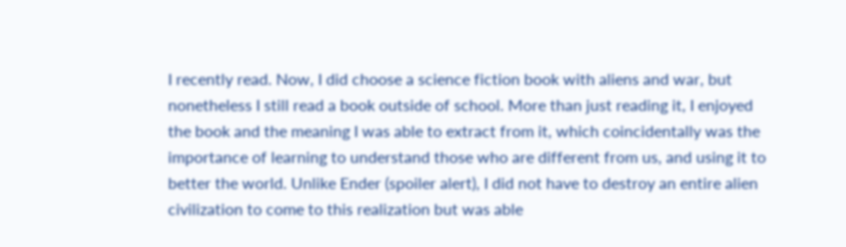I recently read. Now, I did choose a science fiction book with aliens and war, but nonetheless I still read a book outside of school. More than just reading it, I enjoyed the book and the meaning I was able to extract from it, which coincidentally was the importance of learning to understand those who are different from us, and using it to better the world. Unlike Ender (spoiler alert), I did not have to destroy an entire alien civilization to come to this realization but was able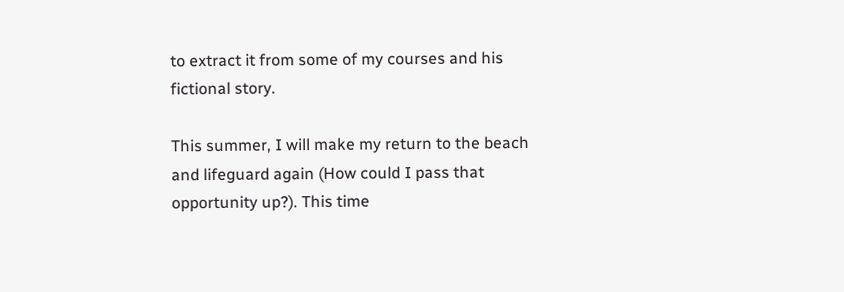to extract it from some of my courses and his fictional story.

This summer, I will make my return to the beach and lifeguard again (How could I pass that opportunity up?). This time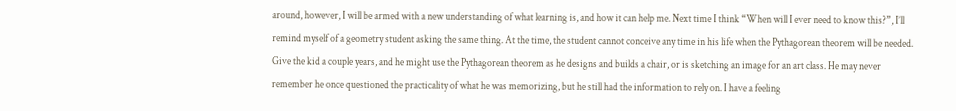around, however, I will be armed with a new understanding of what learning is, and how it can help me. Next time I think “When will I ever need to know this?”, I’ll remind myself of a geometry student asking the same thing. At the time, the student cannot conceive any time in his life when the Pythagorean theorem will be needed. Give the kid a couple years, and he might use the Pythagorean theorem as he designs and builds a chair, or is sketching an image for an art class. He may never remember he once questioned the practicality of what he was memorizing, but he still had the information to rely on. I have a feeling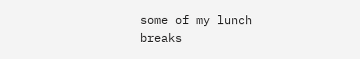some of my lunch breaks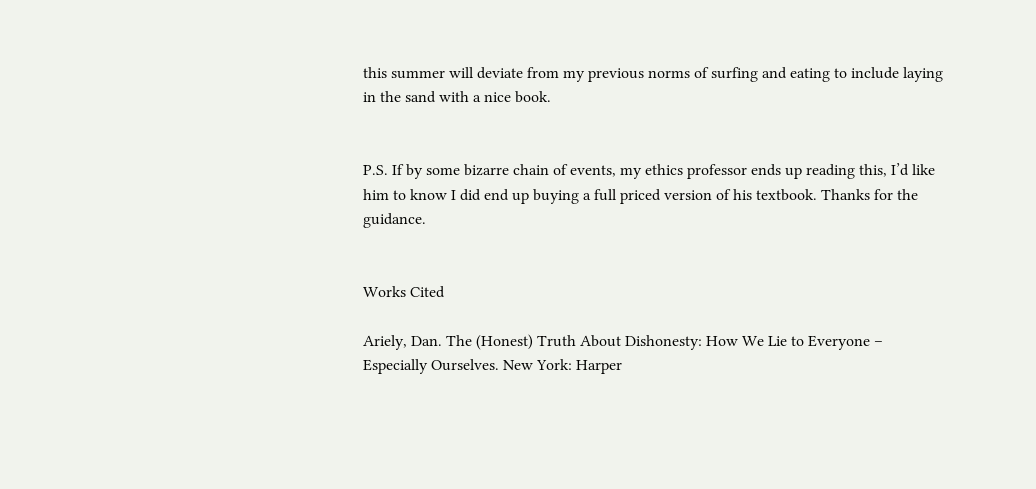this summer will deviate from my previous norms of surfing and eating to include laying in the sand with a nice book.


P.S. If by some bizarre chain of events, my ethics professor ends up reading this, I’d like him to know I did end up buying a full priced version of his textbook. Thanks for the guidance.


Works Cited

Ariely, Dan. The (Honest) Truth About Dishonesty: How We Lie to Everyone – Especially Ourselves. New York: Harper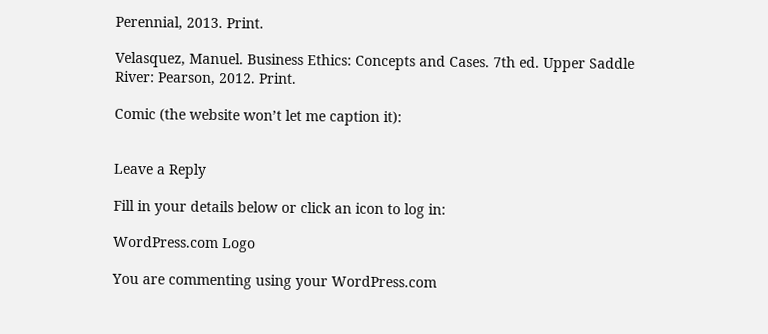Perennial, 2013. Print.

Velasquez, Manuel. Business Ethics: Concepts and Cases. 7th ed. Upper Saddle River: Pearson, 2012. Print.

Comic (the website won’t let me caption it):


Leave a Reply

Fill in your details below or click an icon to log in:

WordPress.com Logo

You are commenting using your WordPress.com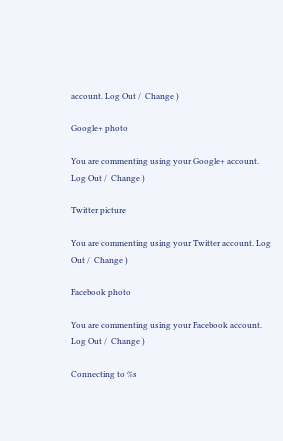account. Log Out /  Change )

Google+ photo

You are commenting using your Google+ account. Log Out /  Change )

Twitter picture

You are commenting using your Twitter account. Log Out /  Change )

Facebook photo

You are commenting using your Facebook account. Log Out /  Change )

Connecting to %s